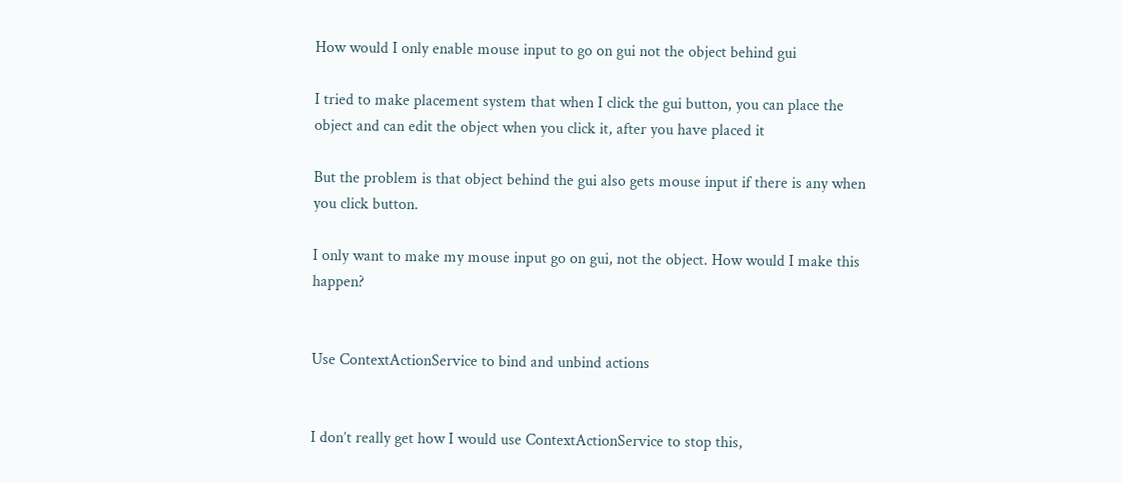How would I only enable mouse input to go on gui not the object behind gui

I tried to make placement system that when I click the gui button, you can place the object and can edit the object when you click it, after you have placed it

But the problem is that object behind the gui also gets mouse input if there is any when you click button.

I only want to make my mouse input go on gui, not the object. How would I make this happen?


Use ContextActionService to bind and unbind actions


I don’t really get how I would use ContextActionService to stop this,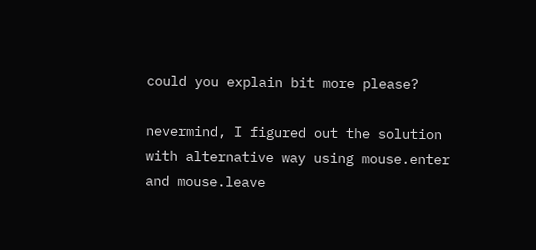could you explain bit more please?

nevermind, I figured out the solution with alternative way using mouse.enter and mouse.leave